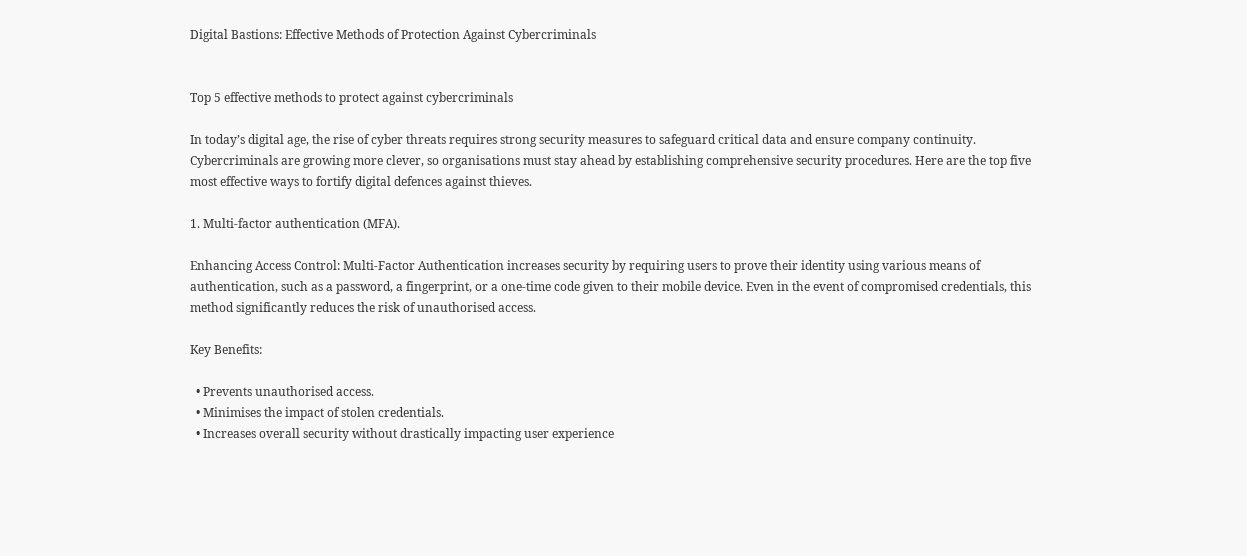Digital Bastions: Effective Methods of Protection Against Cybercriminals


Top 5 effective methods to protect against cybercriminals

In today’s digital age, the rise of cyber threats requires strong security measures to safeguard critical data and ensure company continuity. Cybercriminals are growing more clever, so organisations must stay ahead by establishing comprehensive security procedures. Here are the top five most effective ways to fortify digital defences against thieves.

1. Multi-factor authentication (MFA).

Enhancing Access Control: Multi-Factor Authentication increases security by requiring users to prove their identity using various means of authentication, such as a password, a fingerprint, or a one-time code given to their mobile device. Even in the event of compromised credentials, this method significantly reduces the risk of unauthorised access.

Key Benefits:

  • Prevents unauthorised access.
  • Minimises the impact of stolen credentials.
  • Increases overall security without drastically impacting user experience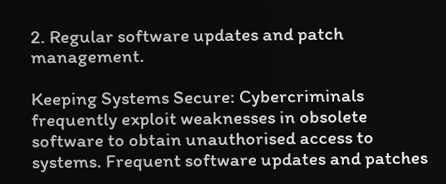2. Regular software updates and patch management.

Keeping Systems Secure: Cybercriminals frequently exploit weaknesses in obsolete software to obtain unauthorised access to systems. Frequent software updates and patches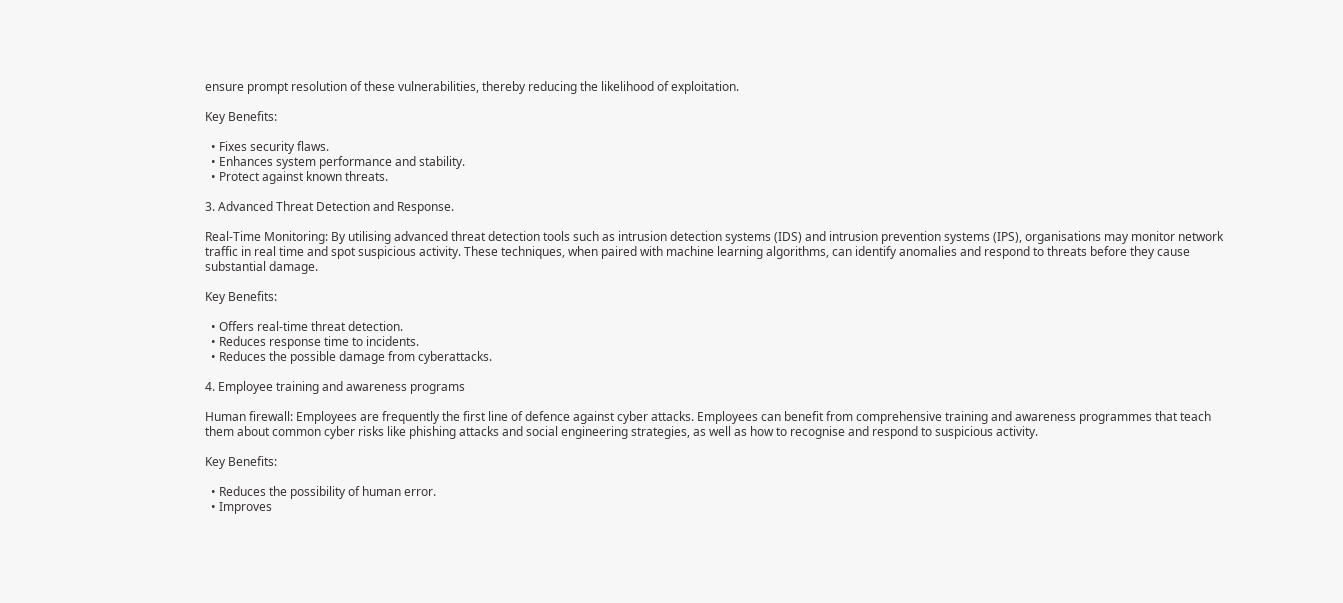ensure prompt resolution of these vulnerabilities, thereby reducing the likelihood of exploitation.

Key Benefits:

  • Fixes security flaws.
  • Enhances system performance and stability.
  • Protect against known threats.

3. Advanced Threat Detection and Response.

Real-Time Monitoring: By utilising advanced threat detection tools such as intrusion detection systems (IDS) and intrusion prevention systems (IPS), organisations may monitor network traffic in real time and spot suspicious activity. These techniques, when paired with machine learning algorithms, can identify anomalies and respond to threats before they cause substantial damage.

Key Benefits:

  • Offers real-time threat detection.
  • Reduces response time to incidents.
  • Reduces the possible damage from cyberattacks.

4. Employee training and awareness programs

Human firewall: Employees are frequently the first line of defence against cyber attacks. Employees can benefit from comprehensive training and awareness programmes that teach them about common cyber risks like phishing attacks and social engineering strategies, as well as how to recognise and respond to suspicious activity.

Key Benefits:

  • Reduces the possibility of human error.
  • Improves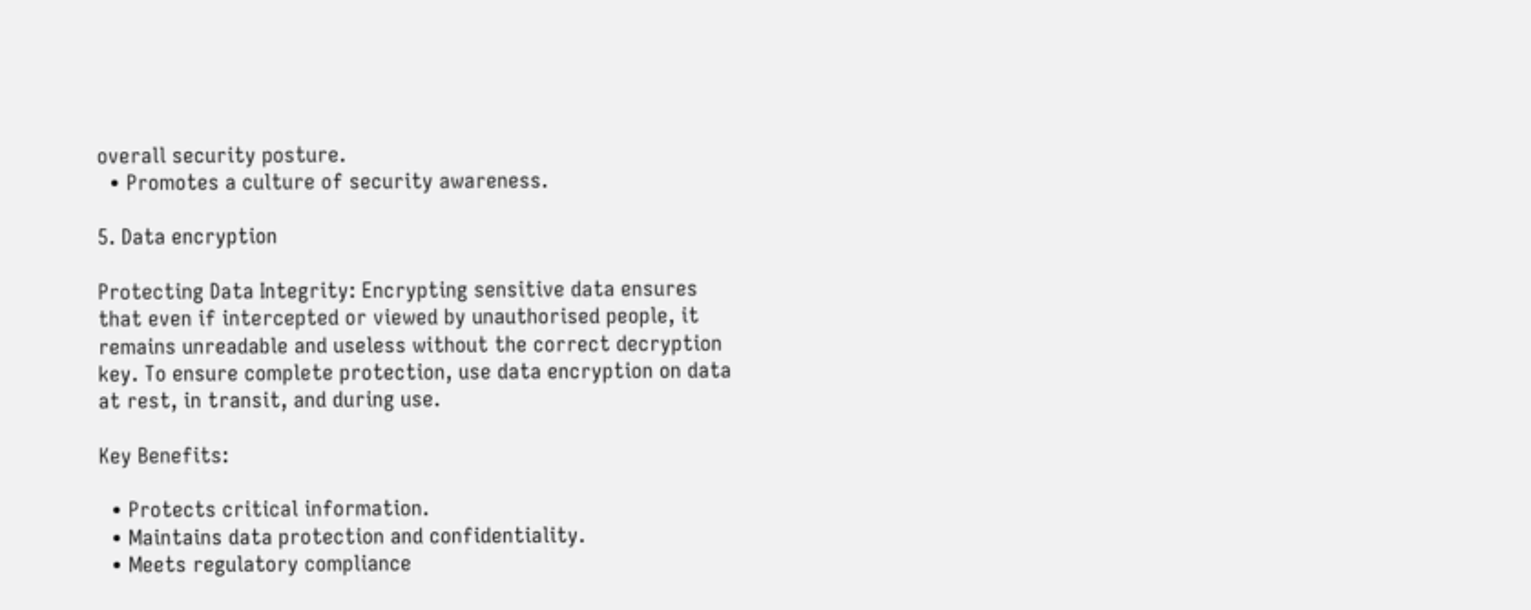overall security posture.
  • Promotes a culture of security awareness.

5. Data encryption

Protecting Data Integrity: Encrypting sensitive data ensures that even if intercepted or viewed by unauthorised people, it remains unreadable and useless without the correct decryption key. To ensure complete protection, use data encryption on data at rest, in transit, and during use.

Key Benefits:

  • Protects critical information.
  • Maintains data protection and confidentiality.
  • Meets regulatory compliance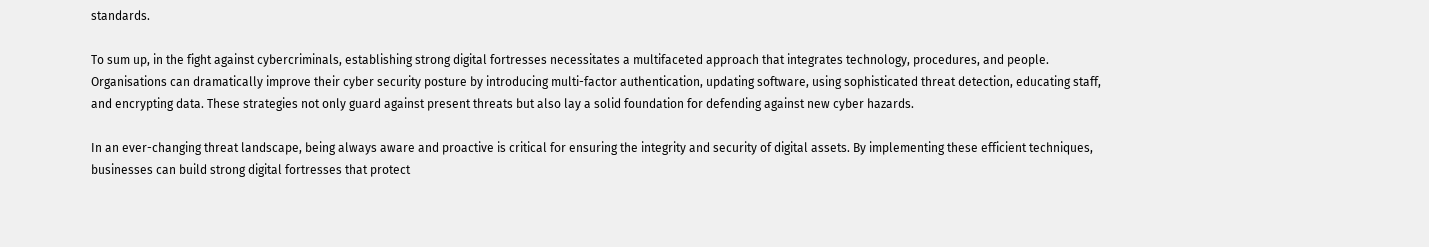standards.

To sum up, in the fight against cybercriminals, establishing strong digital fortresses necessitates a multifaceted approach that integrates technology, procedures, and people. Organisations can dramatically improve their cyber security posture by introducing multi-factor authentication, updating software, using sophisticated threat detection, educating staff, and encrypting data. These strategies not only guard against present threats but also lay a solid foundation for defending against new cyber hazards.

In an ever-changing threat landscape, being always aware and proactive is critical for ensuring the integrity and security of digital assets. By implementing these efficient techniques, businesses can build strong digital fortresses that protect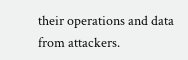their operations and data from attackers.